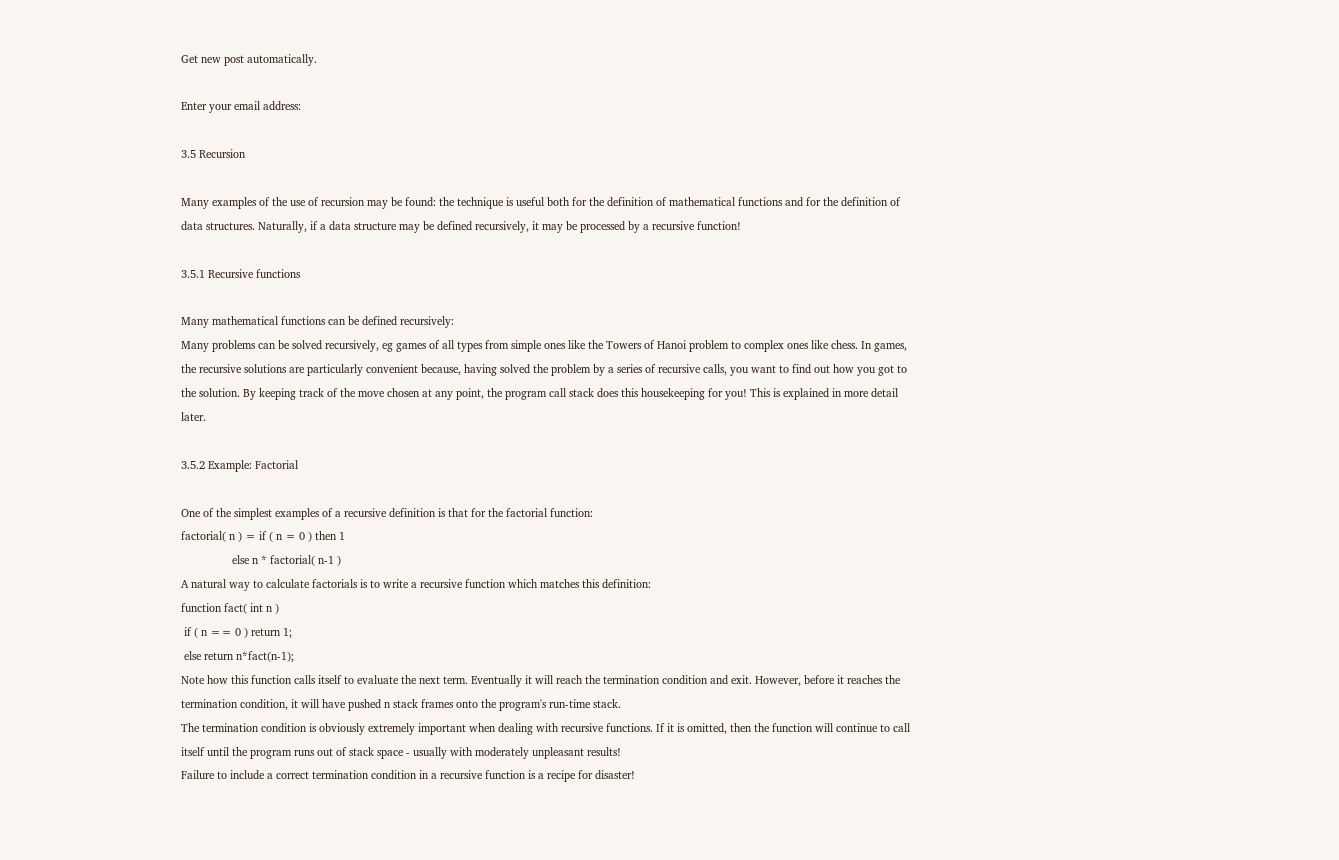Get new post automatically.

Enter your email address:

3.5 Recursion

Many examples of the use of recursion may be found: the technique is useful both for the definition of mathematical functions and for the definition of data structures. Naturally, if a data structure may be defined recursively, it may be processed by a recursive function!

3.5.1 Recursive functions

Many mathematical functions can be defined recursively:
Many problems can be solved recursively, eg games of all types from simple ones like the Towers of Hanoi problem to complex ones like chess. In games, the recursive solutions are particularly convenient because, having solved the problem by a series of recursive calls, you want to find out how you got to the solution. By keeping track of the move chosen at any point, the program call stack does this housekeeping for you! This is explained in more detail later.

3.5.2 Example: Factorial

One of the simplest examples of a recursive definition is that for the factorial function:
factorial( n ) = if ( n = 0 ) then 1
                 else n * factorial( n-1 )
A natural way to calculate factorials is to write a recursive function which matches this definition:
function fact( int n )
 if ( n == 0 ) return 1;
 else return n*fact(n-1);
Note how this function calls itself to evaluate the next term. Eventually it will reach the termination condition and exit. However, before it reaches the termination condition, it will have pushed n stack frames onto the program's run-time stack.
The termination condition is obviously extremely important when dealing with recursive functions. If it is omitted, then the function will continue to call itself until the program runs out of stack space - usually with moderately unpleasant results!
Failure to include a correct termination condition in a recursive function is a recipe for disaster!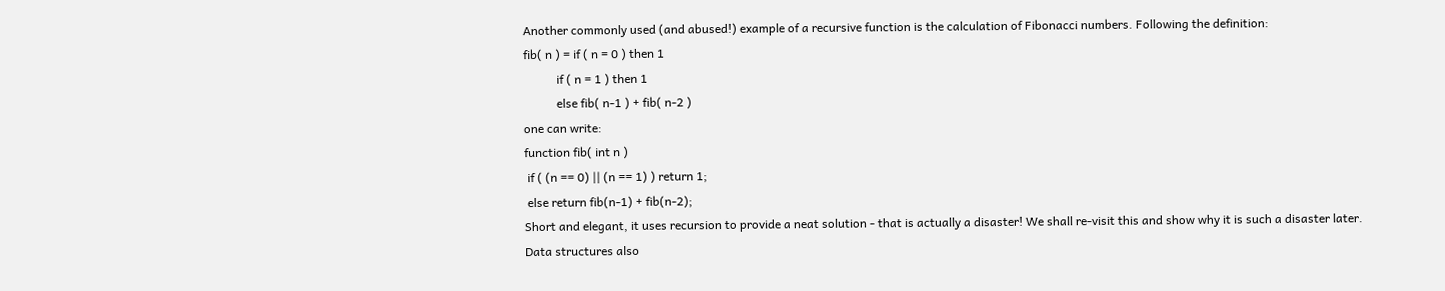Another commonly used (and abused!) example of a recursive function is the calculation of Fibonacci numbers. Following the definition:
fib( n ) = if ( n = 0 ) then 1
           if ( n = 1 ) then 1
           else fib( n-1 ) + fib( n-2 )
one can write:
function fib( int n )
 if ( (n == 0) || (n == 1) ) return 1;
 else return fib(n-1) + fib(n-2);
Short and elegant, it uses recursion to provide a neat solution - that is actually a disaster! We shall re-visit this and show why it is such a disaster later.
Data structures also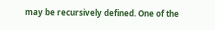may be recursively defined. One of the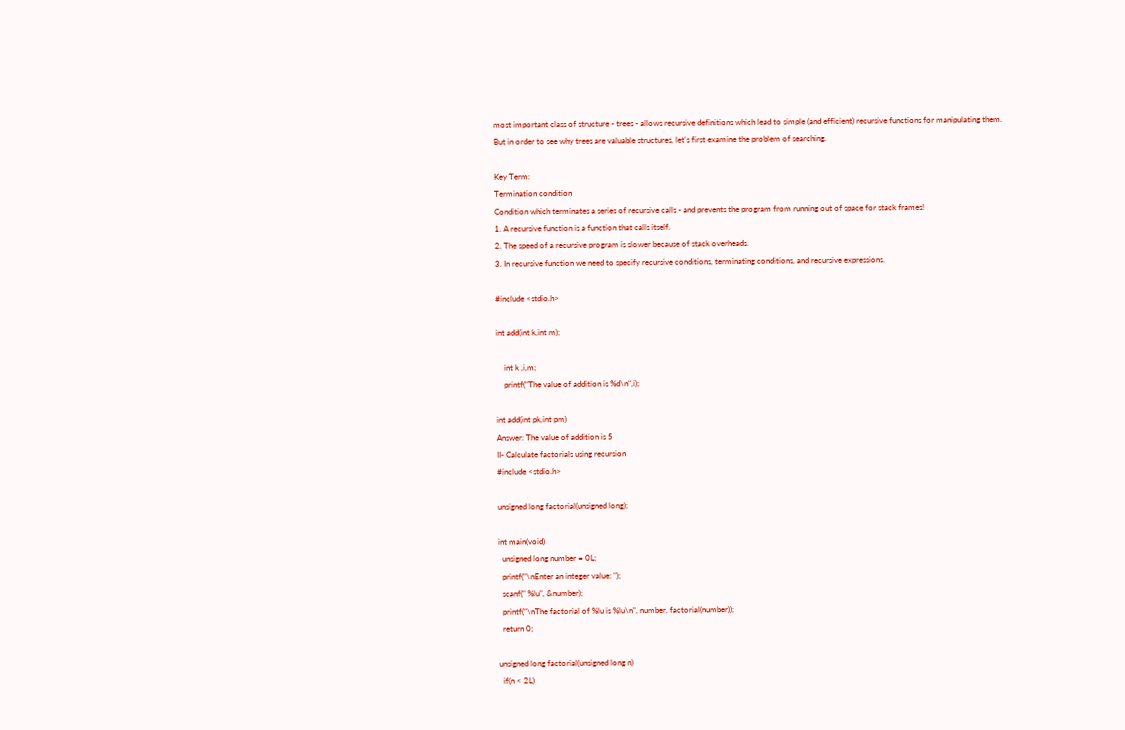most important class of structure - trees - allows recursive definitions which lead to simple (and efficient) recursive functions for manipulating them.
But in order to see why trees are valuable structures, let's first examine the problem of searching.

Key Term:
Termination condition
Condition which terminates a series of recursive calls - and prevents the program from running out of space for stack frames!
1. A recursive function is a function that calls itself.
2. The speed of a recursive program is slower because of stack overheads.
3. In recursive function we need to specify recursive conditions, terminating conditions, and recursive expressions.

#include <stdio.h>

int add(int k,int m);

    int k ,i,m;
    printf("The value of addition is %d\n",i);

int add(int pk,int pm)
Answer: The value of addition is 5
II- Calculate factorials using recursion
#include <stdio.h>

unsigned long factorial(unsigned long);

int main(void)
  unsigned long number = 0L;
  printf("\nEnter an integer value: ");
  scanf(" %lu", &number);
  printf("\nThe factorial of %lu is %lu\n", number, factorial(number));
  return 0;

unsigned long factorial(unsigned long n)
  if(n < 2L)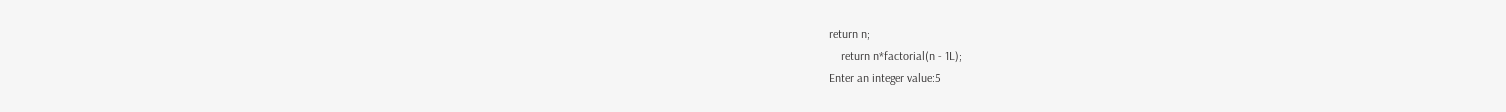return n;
    return n*factorial(n - 1L);
Enter an integer value:5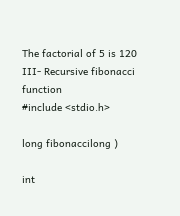The factorial of 5 is 120
III- Recursive fibonacci function
#include <stdio.h>

long fibonaccilong )

int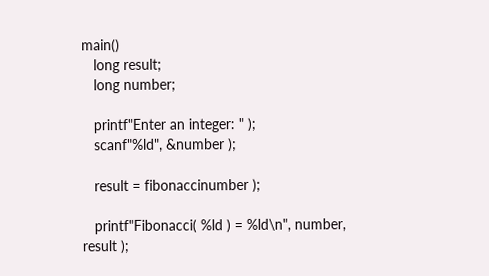main()
   long result;
   long number;

   printf"Enter an integer: " );
   scanf"%ld", &number );

   result = fibonaccinumber );

   printf"Fibonacci( %ld ) = %ld\n", number, result );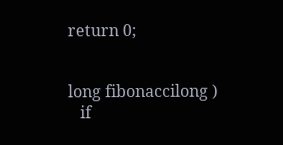return 0;


long fibonaccilong )
   if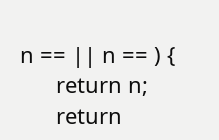n == || n == ) {
      return n;
      return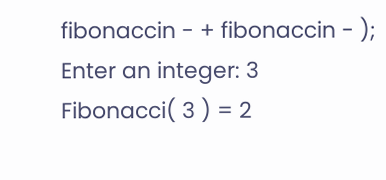fibonaccin - + fibonaccin - );
Enter an integer: 3
Fibonacci( 3 ) = 2